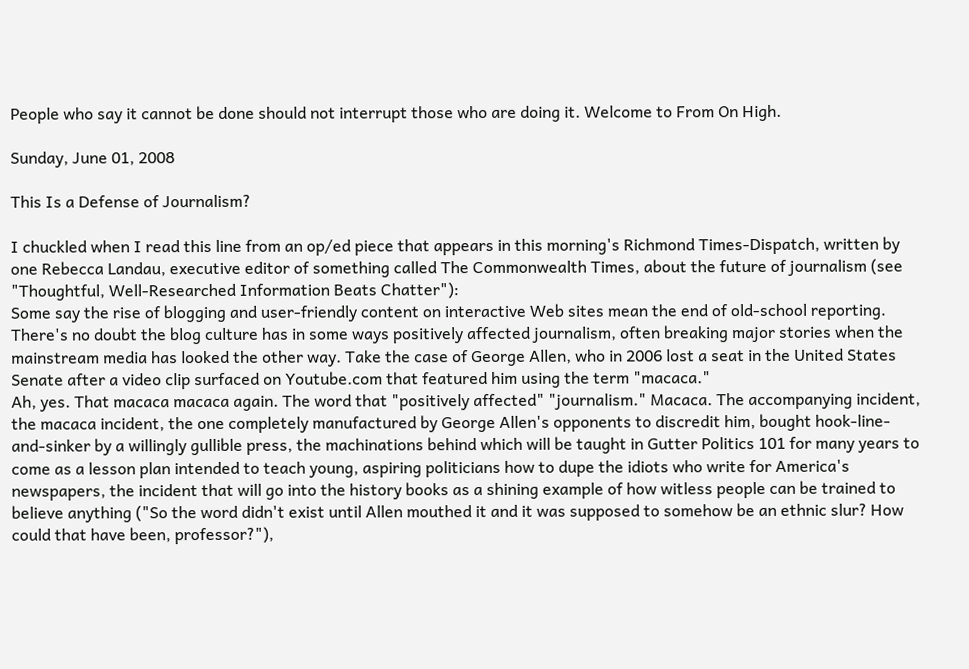People who say it cannot be done should not interrupt those who are doing it. Welcome to From On High.

Sunday, June 01, 2008

This Is a Defense of Journalism?

I chuckled when I read this line from an op/ed piece that appears in this morning's Richmond Times-Dispatch, written by one Rebecca Landau, executive editor of something called The Commonwealth Times, about the future of journalism (see "Thoughtful, Well-Researched Information Beats Chatter"):
Some say the rise of blogging and user-friendly content on interactive Web sites mean the end of old-school reporting. There's no doubt the blog culture has in some ways positively affected journalism, often breaking major stories when the mainstream media has looked the other way. Take the case of George Allen, who in 2006 lost a seat in the United States Senate after a video clip surfaced on Youtube.com that featured him using the term "macaca."
Ah, yes. That macaca macaca again. The word that "positively affected" "journalism." Macaca. The accompanying incident, the macaca incident, the one completely manufactured by George Allen's opponents to discredit him, bought hook-line-and-sinker by a willingly gullible press, the machinations behind which will be taught in Gutter Politics 101 for many years to come as a lesson plan intended to teach young, aspiring politicians how to dupe the idiots who write for America's newspapers, the incident that will go into the history books as a shining example of how witless people can be trained to believe anything ("So the word didn't exist until Allen mouthed it and it was supposed to somehow be an ethnic slur? How could that have been, professor?"),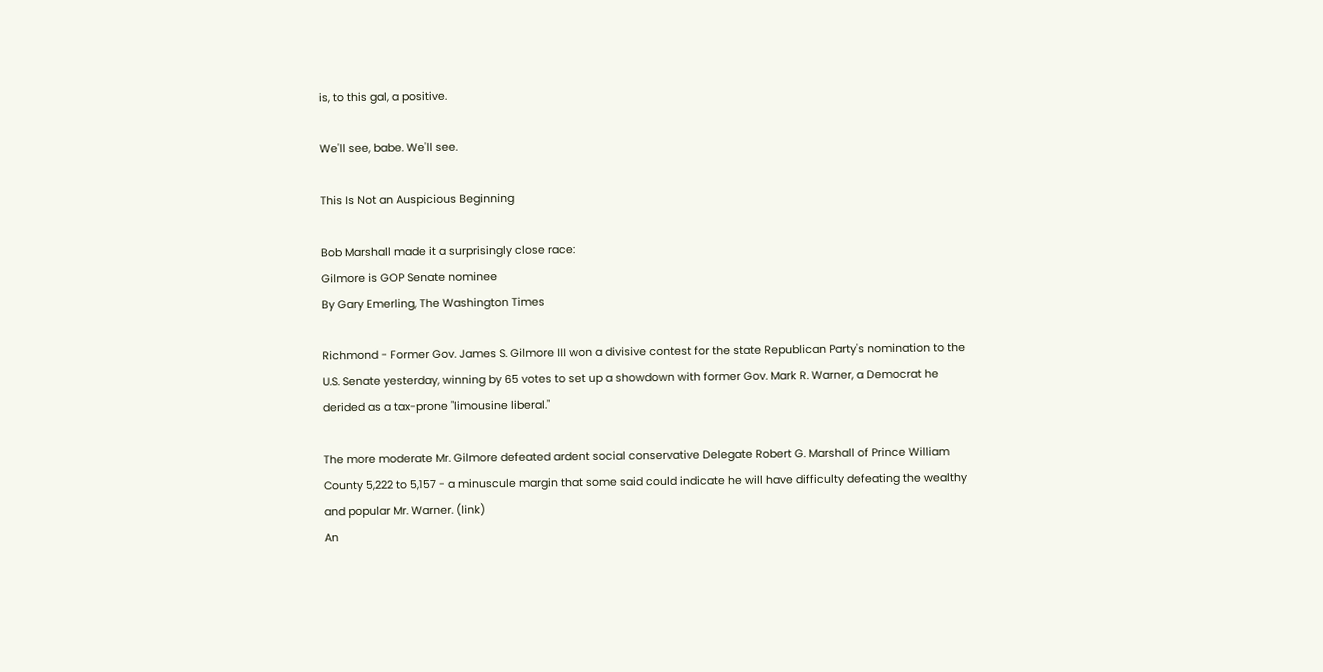is, to this gal, a positive.

We'll see, babe. We'll see.

This Is Not an Auspicious Beginning

Bob Marshall made it a surprisingly close race:
Gilmore is GOP Senate nominee
By Gary Emerling, The Washington Times

Richmond - Former Gov. James S. Gilmore III won a divisive contest for the state Republican Party's nomination to the U.S. Senate yesterday, winning by 65 votes to set up a showdown with former Gov. Mark R. Warner, a Democrat he derided as a tax-prone "limousine liberal."

The more moderate Mr. Gilmore defeated ardent social conservative Delegate Robert G. Marshall of Prince William County 5,222 to 5,157 - a minuscule margin that some said could indicate he will have difficulty defeating the wealthy and popular Mr. Warner. (link)
An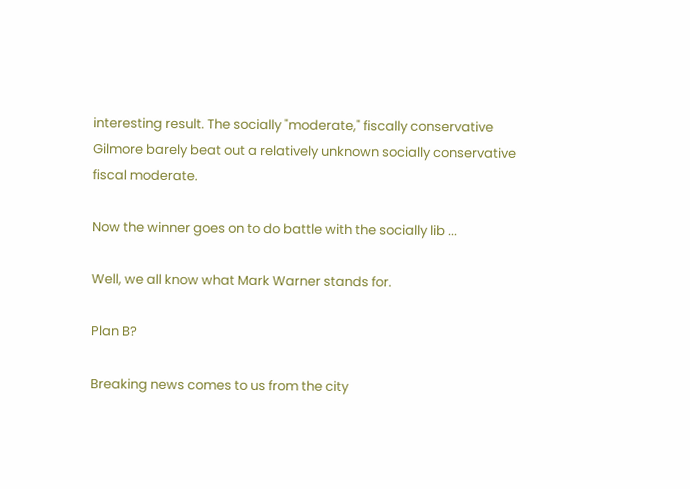interesting result. The socially "moderate," fiscally conservative Gilmore barely beat out a relatively unknown socially conservative fiscal moderate.

Now the winner goes on to do battle with the socially lib ...

Well, we all know what Mark Warner stands for.

Plan B?

Breaking news comes to us from the city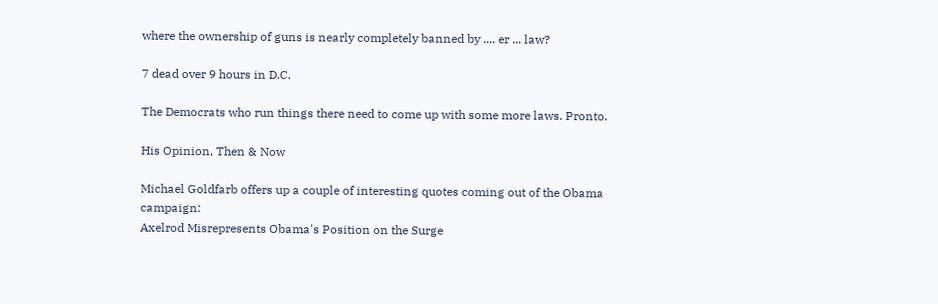where the ownership of guns is nearly completely banned by .... er ... law?

7 dead over 9 hours in D.C.

The Democrats who run things there need to come up with some more laws. Pronto.

His Opinion, Then & Now

Michael Goldfarb offers up a couple of interesting quotes coming out of the Obama campaign:
Axelrod Misrepresents Obama's Position on the Surge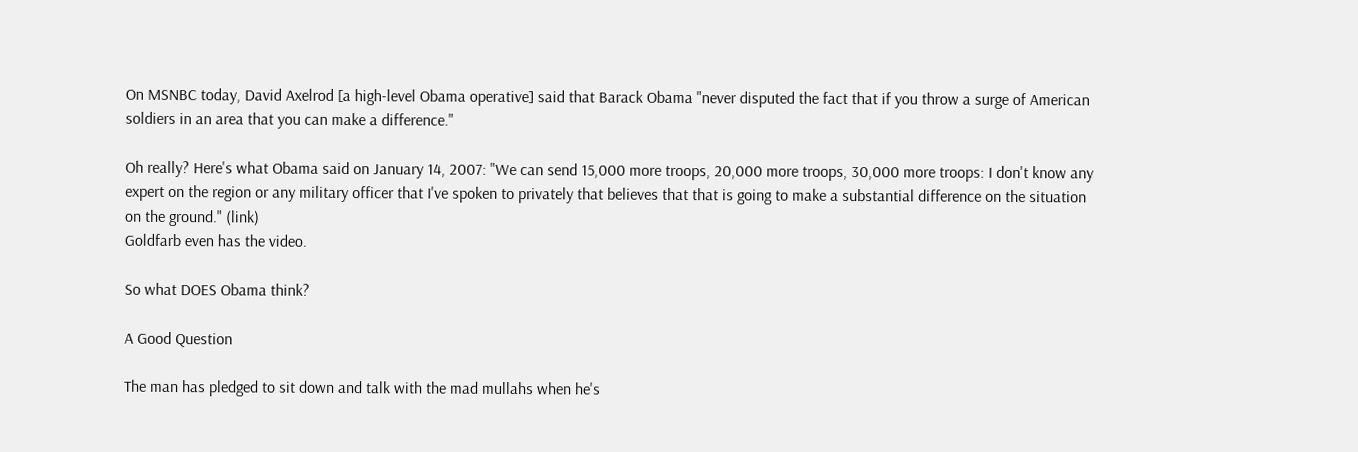On MSNBC today, David Axelrod [a high-level Obama operative] said that Barack Obama "never disputed the fact that if you throw a surge of American soldiers in an area that you can make a difference."

Oh really? Here's what Obama said on January 14, 2007: "We can send 15,000 more troops, 20,000 more troops, 30,000 more troops: I don't know any expert on the region or any military officer that I've spoken to privately that believes that that is going to make a substantial difference on the situation on the ground." (link)
Goldfarb even has the video.

So what DOES Obama think?

A Good Question

The man has pledged to sit down and talk with the mad mullahs when he's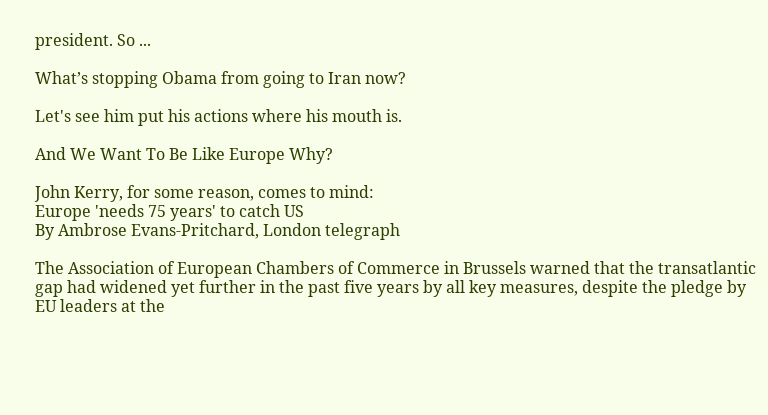president. So ...

What’s stopping Obama from going to Iran now?

Let's see him put his actions where his mouth is.

And We Want To Be Like Europe Why?

John Kerry, for some reason, comes to mind:
Europe 'needs 75 years' to catch US
By Ambrose Evans-Pritchard, London telegraph

The Association of European Chambers of Commerce in Brussels warned that the transatlantic gap had widened yet further in the past five years by all key measures, despite the pledge by EU leaders at the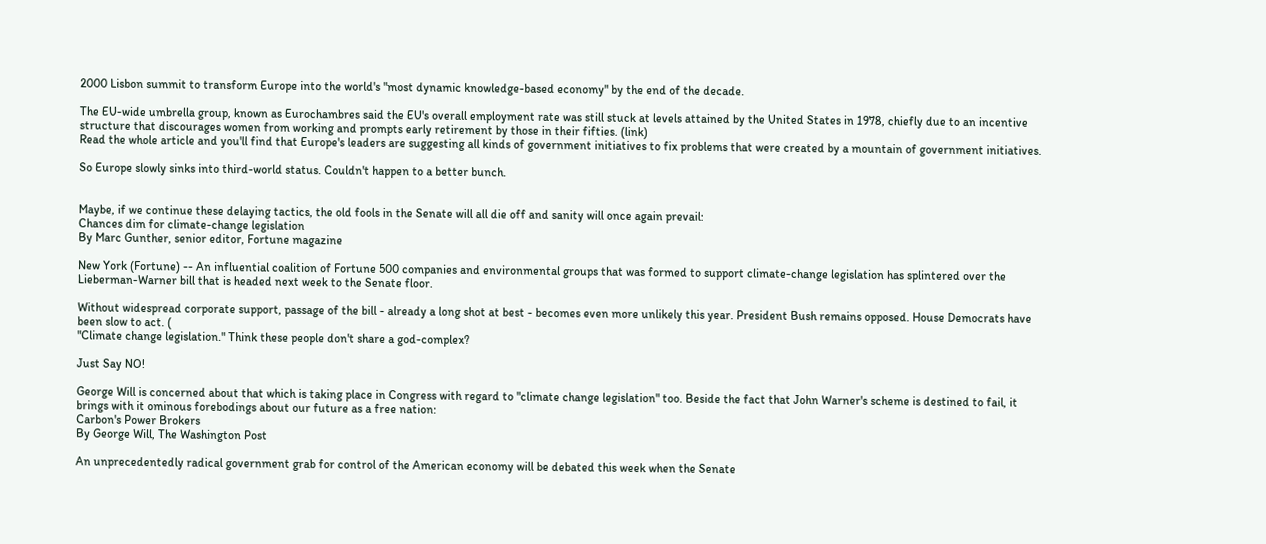2000 Lisbon summit to transform Europe into the world's "most dynamic knowledge-based economy" by the end of the decade.

The EU-wide umbrella group, known as Eurochambres said the EU's overall employment rate was still stuck at levels attained by the United States in 1978, chiefly due to an incentive structure that discourages women from working and prompts early retirement by those in their fifties. (link)
Read the whole article and you'll find that Europe's leaders are suggesting all kinds of government initiatives to fix problems that were created by a mountain of government initiatives.

So Europe slowly sinks into third-world status. Couldn't happen to a better bunch.


Maybe, if we continue these delaying tactics, the old fools in the Senate will all die off and sanity will once again prevail:
Chances dim for climate-change legislation
By Marc Gunther, senior editor, Fortune magazine

New York (Fortune) -- An influential coalition of Fortune 500 companies and environmental groups that was formed to support climate-change legislation has splintered over the Lieberman-Warner bill that is headed next week to the Senate floor.

Without widespread corporate support, passage of the bill - already a long shot at best - becomes even more unlikely this year. President Bush remains opposed. House Democrats have been slow to act. (
"Climate change legislation." Think these people don't share a god-complex?

Just Say NO!

George Will is concerned about that which is taking place in Congress with regard to "climate change legislation" too. Beside the fact that John Warner's scheme is destined to fail, it brings with it ominous forebodings about our future as a free nation:
Carbon's Power Brokers
By George Will, The Washington Post

An unprecedentedly radical government grab for control of the American economy will be debated this week when the Senate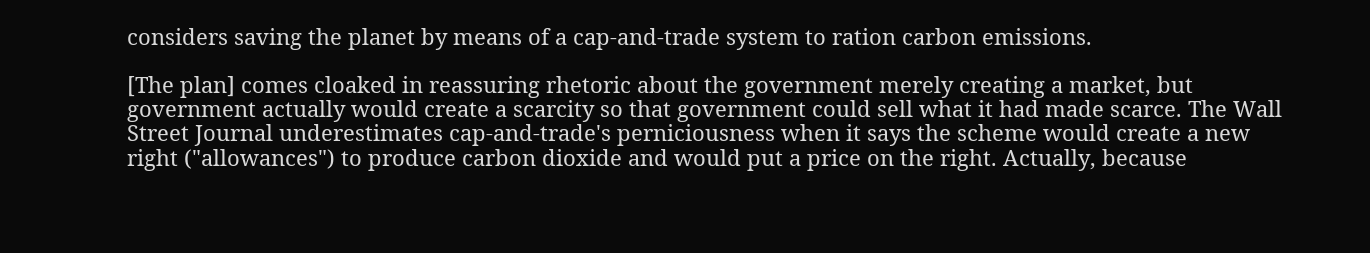considers saving the planet by means of a cap-and-trade system to ration carbon emissions.

[The plan] comes cloaked in reassuring rhetoric about the government merely creating a market, but government actually would create a scarcity so that government could sell what it had made scarce. The Wall Street Journal underestimates cap-and-trade's perniciousness when it says the scheme would create a new right ("allowances") to produce carbon dioxide and would put a price on the right. Actually, because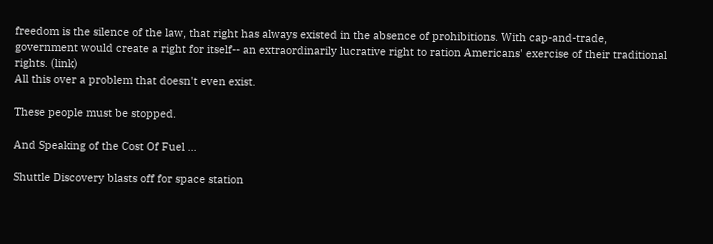freedom is the silence of the law, that right has always existed in the absence of prohibitions. With cap-and-trade, government would create a right for itself-- an extraordinarily lucrative right to ration Americans' exercise of their traditional rights. (link)
All this over a problem that doesn't even exist.

These people must be stopped.

And Speaking of the Cost Of Fuel ...

Shuttle Discovery blasts off for space station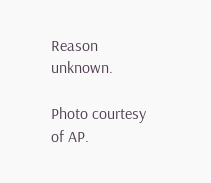Reason unknown.

Photo courtesy of AP.